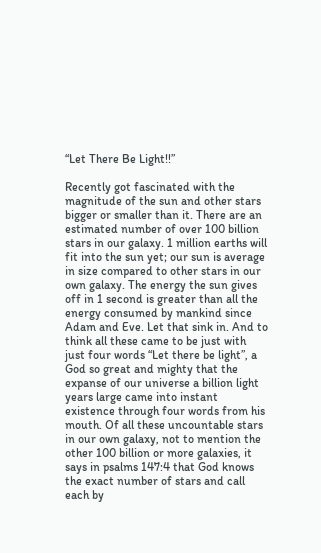“Let There Be Light!!”

Recently got fascinated with the magnitude of the sun and other stars bigger or smaller than it. There are an estimated number of over 100 billion stars in our galaxy. 1 million earths will fit into the sun yet; our sun is average in size compared to other stars in our own galaxy. The energy the sun gives off in 1 second is greater than all the energy consumed by mankind since Adam and Eve. Let that sink in. And to think all these came to be just with just four words “Let there be light”, a God so great and mighty that the expanse of our universe a billion light years large came into instant existence through four words from his mouth. Of all these uncountable stars in our own galaxy, not to mention the other 100 billion or more galaxies, it says in psalms 147:4 that God knows the exact number of stars and call each by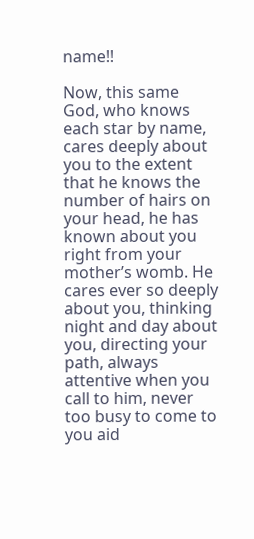name!!

Now, this same God, who knows each star by name, cares deeply about you to the extent that he knows the number of hairs on your head, he has known about you right from your mother’s womb. He cares ever so deeply about you, thinking night and day about you, directing your path, always attentive when you call to him, never too busy to come to you aid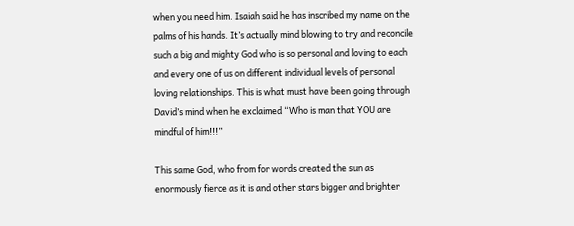when you need him. Isaiah said he has inscribed my name on the palms of his hands. It’s actually mind blowing to try and reconcile such a big and mighty God who is so personal and loving to each and every one of us on different individual levels of personal loving relationships. This is what must have been going through David’s mind when he exclaimed “Who is man that YOU are mindful of him!!!”

This same God, who from for words created the sun as enormously fierce as it is and other stars bigger and brighter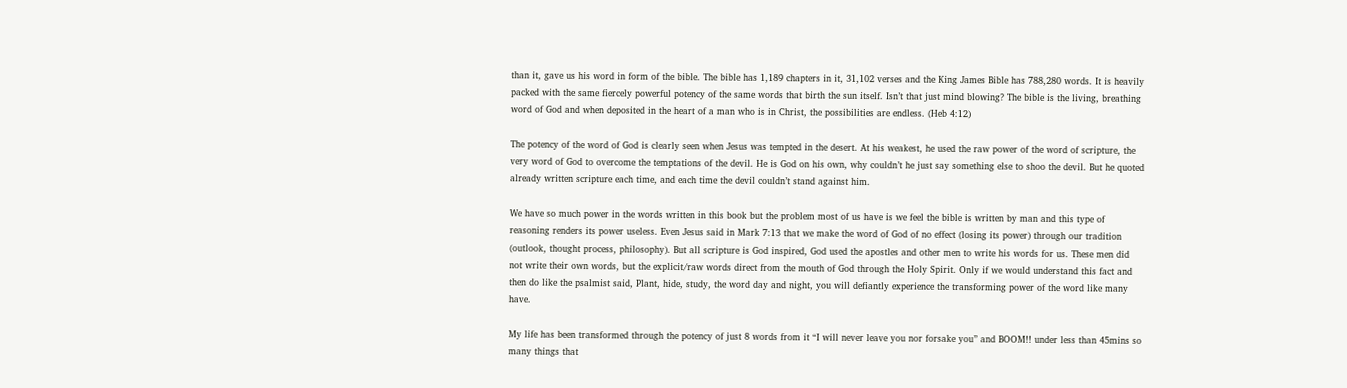than it, gave us his word in form of the bible. The bible has 1,189 chapters in it, 31,102 verses and the King James Bible has 788,280 words. It is heavily packed with the same fiercely powerful potency of the same words that birth the sun itself. Isn’t that just mind blowing? The bible is the living, breathing word of God and when deposited in the heart of a man who is in Christ, the possibilities are endless. (Heb 4:12)

The potency of the word of God is clearly seen when Jesus was tempted in the desert. At his weakest, he used the raw power of the word of scripture, the very word of God to overcome the temptations of the devil. He is God on his own, why couldn’t he just say something else to shoo the devil. But he quoted already written scripture each time, and each time the devil couldn’t stand against him.

We have so much power in the words written in this book but the problem most of us have is we feel the bible is written by man and this type of reasoning renders its power useless. Even Jesus said in Mark 7:13 that we make the word of God of no effect (losing its power) through our tradition (outlook, thought process, philosophy). But all scripture is God inspired, God used the apostles and other men to write his words for us. These men did not write their own words, but the explicit/raw words direct from the mouth of God through the Holy Spirit. Only if we would understand this fact and then do like the psalmist said, Plant, hide, study, the word day and night, you will defiantly experience the transforming power of the word like many have.

My life has been transformed through the potency of just 8 words from it “I will never leave you nor forsake you” and BOOM!! under less than 45mins so many things that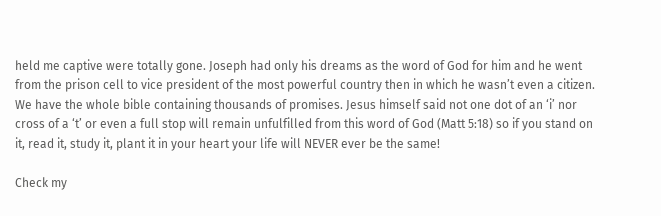held me captive were totally gone. Joseph had only his dreams as the word of God for him and he went from the prison cell to vice president of the most powerful country then in which he wasn’t even a citizen. We have the whole bible containing thousands of promises. Jesus himself said not one dot of an ‘i’ nor cross of a ‘t’ or even a full stop will remain unfulfilled from this word of God (Matt 5:18) so if you stand on it, read it, study it, plant it in your heart your life will NEVER ever be the same!

Check my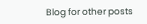Blog for other posts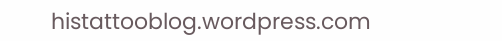histattooblog.wordpress.com